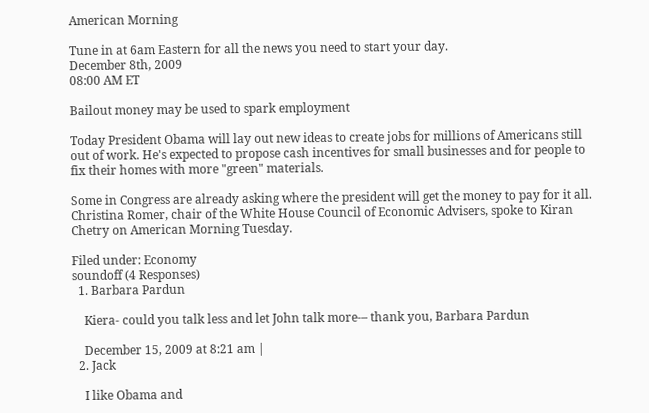American Morning

Tune in at 6am Eastern for all the news you need to start your day.
December 8th, 2009
08:00 AM ET

Bailout money may be used to spark employment

Today President Obama will lay out new ideas to create jobs for millions of Americans still out of work. He's expected to propose cash incentives for small businesses and for people to fix their homes with more "green" materials.

Some in Congress are already asking where the president will get the money to pay for it all. Christina Romer, chair of the White House Council of Economic Advisers, spoke to Kiran Chetry on American Morning Tuesday.

Filed under: Economy
soundoff (4 Responses)
  1. Barbara Pardun

    Kiera- could you talk less and let John talk more-– thank you, Barbara Pardun

    December 15, 2009 at 8:21 am |
  2. Jack

    I like Obama and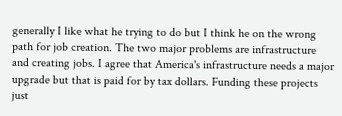generally I like what he trying to do but I think he on the wrong path for job creation. The two major problems are infrastructure and creating jobs. I agree that America's infrastructure needs a major upgrade but that is paid for by tax dollars. Funding these projects just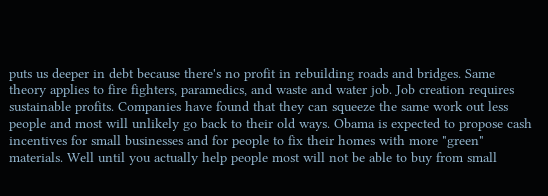puts us deeper in debt because there's no profit in rebuilding roads and bridges. Same theory applies to fire fighters, paramedics, and waste and water job. Job creation requires sustainable profits. Companies have found that they can squeeze the same work out less people and most will unlikely go back to their old ways. Obama is expected to propose cash incentives for small businesses and for people to fix their homes with more "green" materials. Well until you actually help people most will not be able to buy from small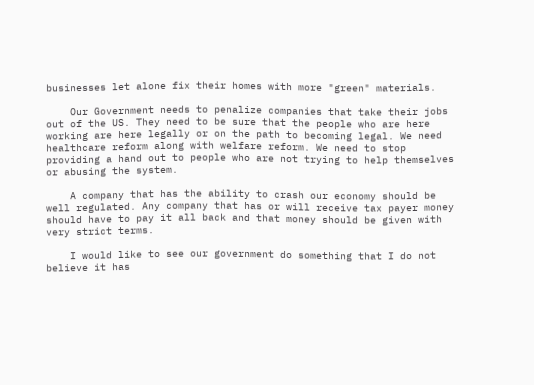businesses let alone fix their homes with more "green" materials.

    Our Government needs to penalize companies that take their jobs out of the US. They need to be sure that the people who are here working are here legally or on the path to becoming legal. We need healthcare reform along with welfare reform. We need to stop providing a hand out to people who are not trying to help themselves or abusing the system.

    A company that has the ability to crash our economy should be well regulated. Any company that has or will receive tax payer money should have to pay it all back and that money should be given with very strict terms.

    I would like to see our government do something that I do not believe it has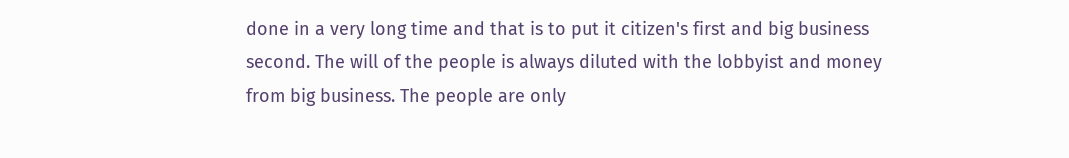done in a very long time and that is to put it citizen's first and big business second. The will of the people is always diluted with the lobbyist and money from big business. The people are only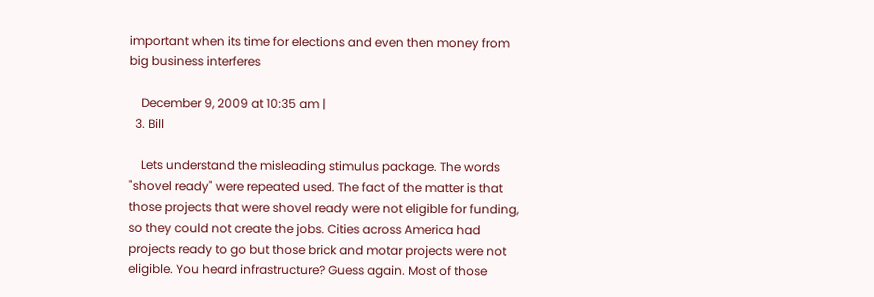important when its time for elections and even then money from big business interferes

    December 9, 2009 at 10:35 am |
  3. Bill

    Lets understand the misleading stimulus package. The words "shovel ready" were repeated used. The fact of the matter is that those projects that were shovel ready were not eligible for funding, so they could not create the jobs. Cities across America had projects ready to go but those brick and motar projects were not eligible. You heard infrastructure? Guess again. Most of those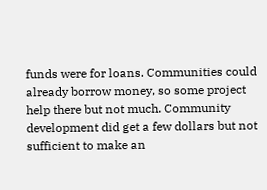funds were for loans. Communities could already borrow money, so some project help there but not much. Community development did get a few dollars but not sufficient to make an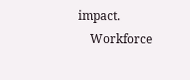impact.
    Workforce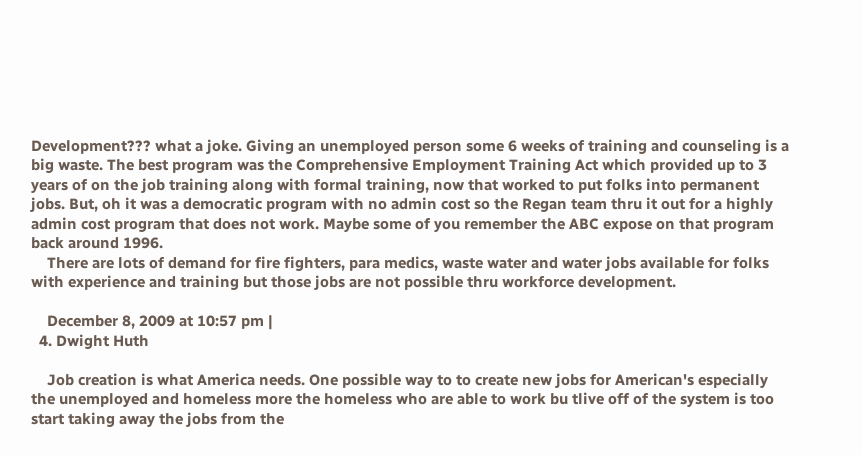Development??? what a joke. Giving an unemployed person some 6 weeks of training and counseling is a big waste. The best program was the Comprehensive Employment Training Act which provided up to 3 years of on the job training along with formal training, now that worked to put folks into permanent jobs. But, oh it was a democratic program with no admin cost so the Regan team thru it out for a highly admin cost program that does not work. Maybe some of you remember the ABC expose on that program back around 1996.
    There are lots of demand for fire fighters, para medics, waste water and water jobs available for folks with experience and training but those jobs are not possible thru workforce development.

    December 8, 2009 at 10:57 pm |
  4. Dwight Huth

    Job creation is what America needs. One possible way to to create new jobs for American's especially the unemployed and homeless more the homeless who are able to work bu tlive off of the system is too start taking away the jobs from the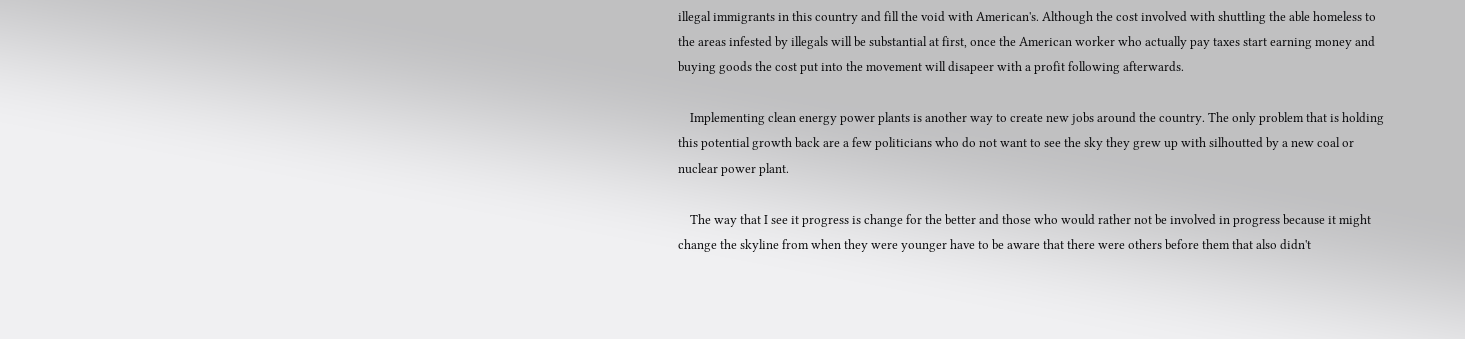illegal immigrants in this country and fill the void with American's. Although the cost involved with shuttling the able homeless to the areas infested by illegals will be substantial at first, once the American worker who actually pay taxes start earning money and buying goods the cost put into the movement will disapeer with a profit following afterwards.

    Implementing clean energy power plants is another way to create new jobs around the country. The only problem that is holding this potential growth back are a few politicians who do not want to see the sky they grew up with silhoutted by a new coal or nuclear power plant.

    The way that I see it progress is change for the better and those who would rather not be involved in progress because it might change the skyline from when they were younger have to be aware that there were others before them that also didn't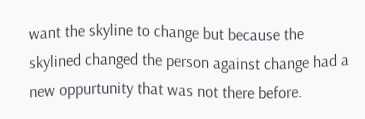want the skyline to change but because the skylined changed the person against change had a new oppurtunity that was not there before.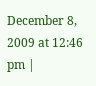December 8, 2009 at 12:46 pm |